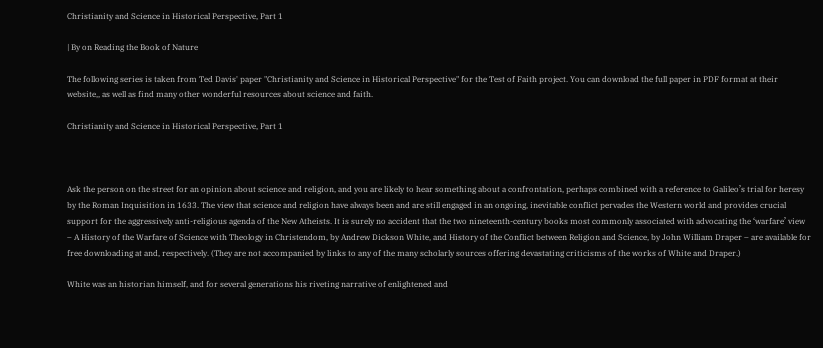Christianity and Science in Historical Perspective, Part 1

| By on Reading the Book of Nature

The following series is taken from Ted Davis' paper "Christianity and Science in Historical Perspective" for the Test of Faith project. You can download the full paper in PDF format at their website,, as well as find many other wonderful resources about science and faith.

Christianity and Science in Historical Perspective, Part 1



Ask the person on the street for an opinion about science and religion, and you are likely to hear something about a confrontation, perhaps combined with a reference to Galileo’s trial for heresy by the Roman Inquisition in 1633. The view that science and religion have always been and are still engaged in an ongoing, inevitable conflict pervades the Western world and provides crucial support for the aggressively anti-religious agenda of the New Atheists. It is surely no accident that the two nineteenth-century books most commonly associated with advocating the ‘warfare’ view – A History of the Warfare of Science with Theology in Christendom, by Andrew Dickson White, and History of the Conflict between Religion and Science, by John William Draper – are available for free downloading at and, respectively. (They are not accompanied by links to any of the many scholarly sources offering devastating criticisms of the works of White and Draper.)

White was an historian himself, and for several generations his riveting narrative of enlightened and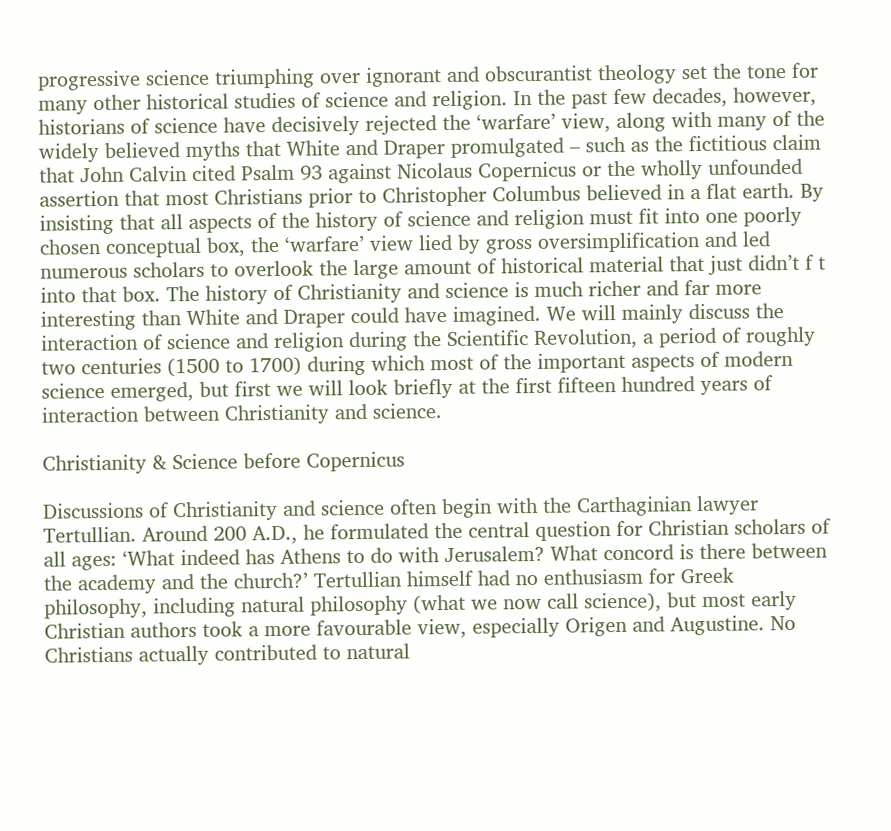progressive science triumphing over ignorant and obscurantist theology set the tone for many other historical studies of science and religion. In the past few decades, however, historians of science have decisively rejected the ‘warfare’ view, along with many of the widely believed myths that White and Draper promulgated – such as the fictitious claim that John Calvin cited Psalm 93 against Nicolaus Copernicus or the wholly unfounded assertion that most Christians prior to Christopher Columbus believed in a flat earth. By insisting that all aspects of the history of science and religion must fit into one poorly chosen conceptual box, the ‘warfare’ view lied by gross oversimplification and led numerous scholars to overlook the large amount of historical material that just didn’t f t into that box. The history of Christianity and science is much richer and far more interesting than White and Draper could have imagined. We will mainly discuss the interaction of science and religion during the Scientific Revolution, a period of roughly two centuries (1500 to 1700) during which most of the important aspects of modern science emerged, but first we will look briefly at the first fifteen hundred years of interaction between Christianity and science.

Christianity & Science before Copernicus

Discussions of Christianity and science often begin with the Carthaginian lawyer Tertullian. Around 200 A.D., he formulated the central question for Christian scholars of all ages: ‘What indeed has Athens to do with Jerusalem? What concord is there between the academy and the church?’ Tertullian himself had no enthusiasm for Greek philosophy, including natural philosophy (what we now call science), but most early Christian authors took a more favourable view, especially Origen and Augustine. No Christians actually contributed to natural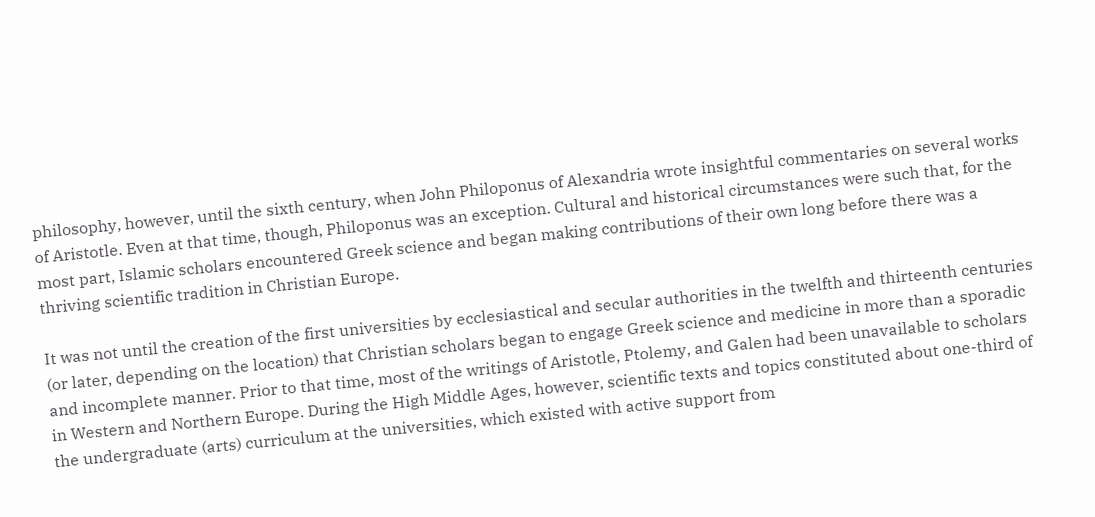philosophy, however, until the sixth century, when John Philoponus of Alexandria wrote insightful commentaries on several works of Aristotle. Even at that time, though, Philoponus was an exception. Cultural and historical circumstances were such that, for the most part, Islamic scholars encountered Greek science and began making contributions of their own long before there was a thriving scientific tradition in Christian Europe.

It was not until the creation of the first universities by ecclesiastical and secular authorities in the twelfth and thirteenth centuries (or later, depending on the location) that Christian scholars began to engage Greek science and medicine in more than a sporadic and incomplete manner. Prior to that time, most of the writings of Aristotle, Ptolemy, and Galen had been unavailable to scholars in Western and Northern Europe. During the High Middle Ages, however, scientific texts and topics constituted about one-third of the undergraduate (arts) curriculum at the universities, which existed with active support from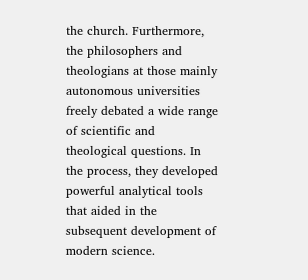the church. Furthermore, the philosophers and theologians at those mainly autonomous universities freely debated a wide range of scientific and theological questions. In the process, they developed powerful analytical tools that aided in the subsequent development of modern science.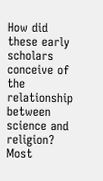How did these early scholars conceive of the relationship between science and religion? Most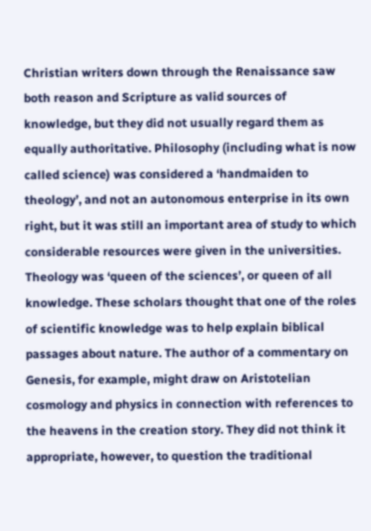Christian writers down through the Renaissance saw both reason and Scripture as valid sources of knowledge, but they did not usually regard them as equally authoritative. Philosophy (including what is now called science) was considered a ‘handmaiden to theology’, and not an autonomous enterprise in its own right, but it was still an important area of study to which considerable resources were given in the universities. Theology was ‘queen of the sciences’, or queen of all knowledge. These scholars thought that one of the roles of scientific knowledge was to help explain biblical passages about nature. The author of a commentary on Genesis, for example, might draw on Aristotelian cosmology and physics in connection with references to the heavens in the creation story. They did not think it appropriate, however, to question the traditional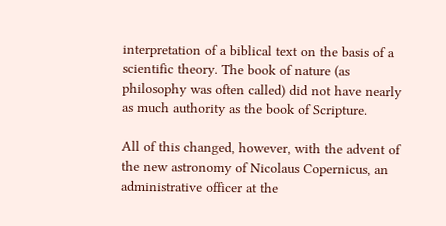interpretation of a biblical text on the basis of a scientific theory. The book of nature (as philosophy was often called) did not have nearly as much authority as the book of Scripture.

All of this changed, however, with the advent of the new astronomy of Nicolaus Copernicus, an administrative officer at the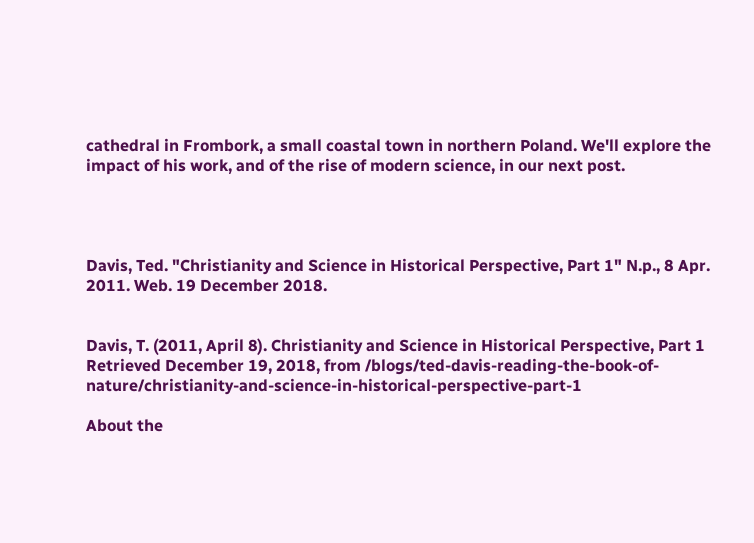cathedral in Frombork, a small coastal town in northern Poland. We'll explore the impact of his work, and of the rise of modern science, in our next post.




Davis, Ted. "Christianity and Science in Historical Perspective, Part 1" N.p., 8 Apr. 2011. Web. 19 December 2018.


Davis, T. (2011, April 8). Christianity and Science in Historical Perspective, Part 1
Retrieved December 19, 2018, from /blogs/ted-davis-reading-the-book-of-nature/christianity-and-science-in-historical-perspective-part-1

About the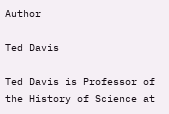Author

Ted Davis

Ted Davis is Professor of the History of Science at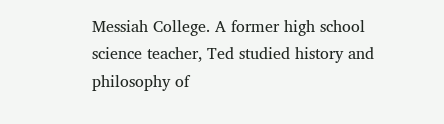Messiah College. A former high school science teacher, Ted studied history and philosophy of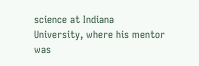science at Indiana University, where his mentor was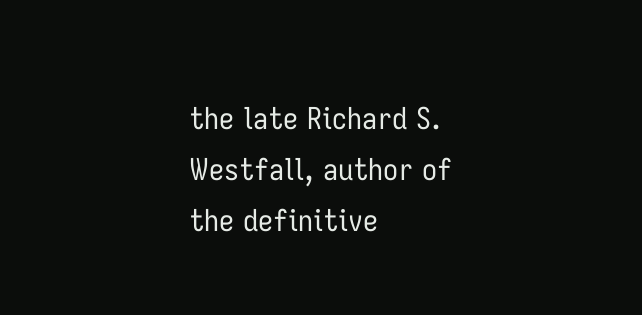the late Richard S. Westfall, author of the definitive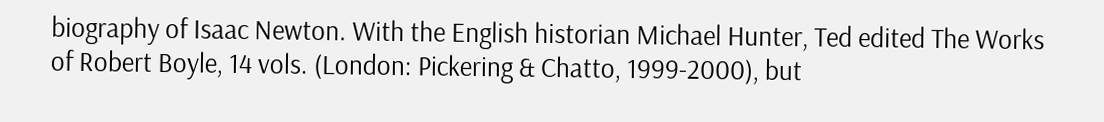biography of Isaac Newton. With the English historian Michael Hunter, Ted edited The Works of Robert Boyle, 14 vols. (London: Pickering & Chatto, 1999-2000), but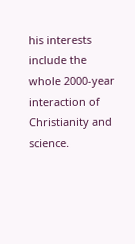his interests include the whole 2000-year interaction of Christianity and science.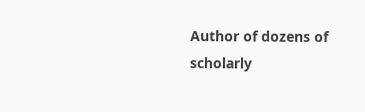Author of dozens of scholarly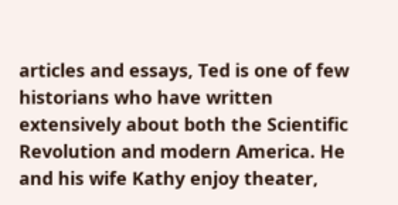articles and essays, Ted is one of few historians who have written extensively about both the Scientific Revolution and modern America. He and his wife Kathy enjoy theater,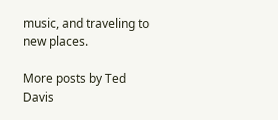music, and traveling to new places.

More posts by Ted Davis